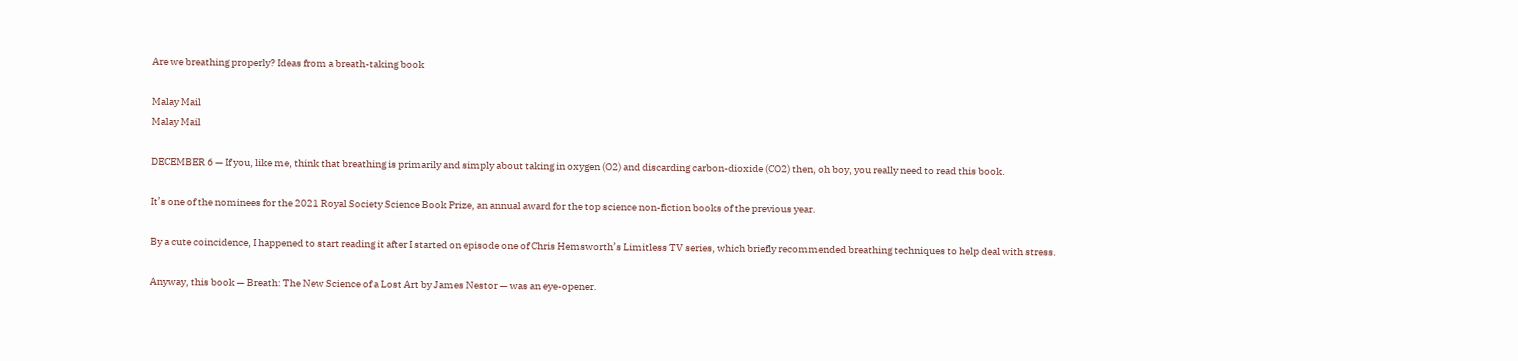Are we breathing properly? Ideas from a breath-taking book

Malay Mail
Malay Mail

DECEMBER 6 — If you, like me, think that breathing is primarily and simply about taking in oxygen (O2) and discarding carbon-dioxide (CO2) then, oh boy, you really need to read this book.

It’s one of the nominees for the 2021 Royal Society Science Book Prize, an annual award for the top science non-fiction books of the previous year.

By a cute coincidence, I happened to start reading it after I started on episode one of Chris Hemsworth’s Limitless TV series, which briefly recommended breathing techniques to help deal with stress.

Anyway, this book — Breath: The New Science of a Lost Art by James Nestor — was an eye-opener.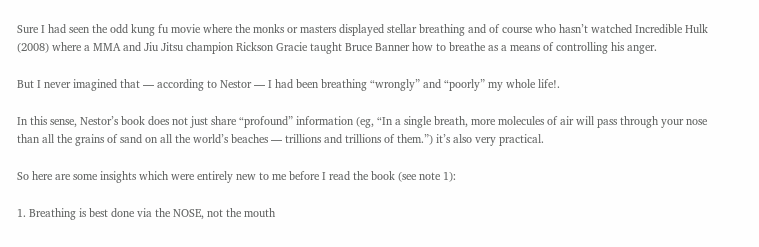Sure I had seen the odd kung fu movie where the monks or masters displayed stellar breathing and of course who hasn’t watched Incredible Hulk (2008) where a MMA and Jiu Jitsu champion Rickson Gracie taught Bruce Banner how to breathe as a means of controlling his anger.

But I never imagined that — according to Nestor — I had been breathing “wrongly” and “poorly” my whole life!.

In this sense, Nestor’s book does not just share “profound” information (eg, “In a single breath, more molecules of air will pass through your nose than all the grains of sand on all the world’s beaches — trillions and trillions of them.”) it’s also very practical.

So here are some insights which were entirely new to me before I read the book (see note 1):

1. Breathing is best done via the NOSE, not the mouth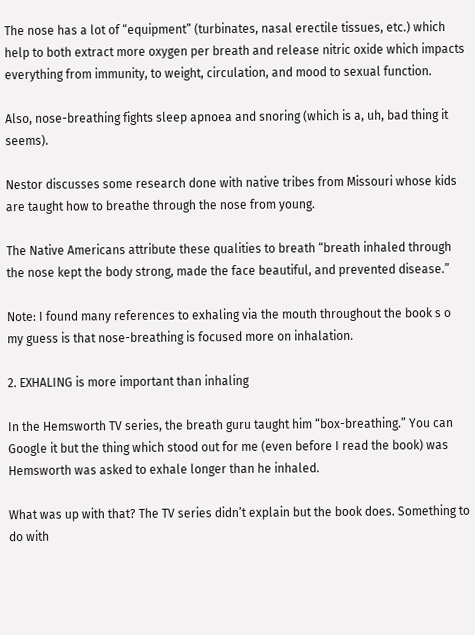The nose has a lot of “equipment” (turbinates, nasal erectile tissues, etc.) which help to both extract more oxygen per breath and release nitric oxide which impacts everything from immunity, to weight, circulation, and mood to sexual function.

Also, nose-breathing fights sleep apnoea and snoring (which is a, uh, bad thing it seems).

Nestor discusses some research done with native tribes from Missouri whose kids are taught how to breathe through the nose from young.

The Native Americans attribute these qualities to breath “breath inhaled through the nose kept the body strong, made the face beautiful, and prevented disease.”

Note: I found many references to exhaling via the mouth throughout the book s o my guess is that nose-breathing is focused more on inhalation.

2. EXHALING is more important than inhaling

In the Hemsworth TV series, the breath guru taught him “box-breathing.” You can Google it but the thing which stood out for me (even before I read the book) was Hemsworth was asked to exhale longer than he inhaled.

What was up with that? The TV series didn’t explain but the book does. Something to do with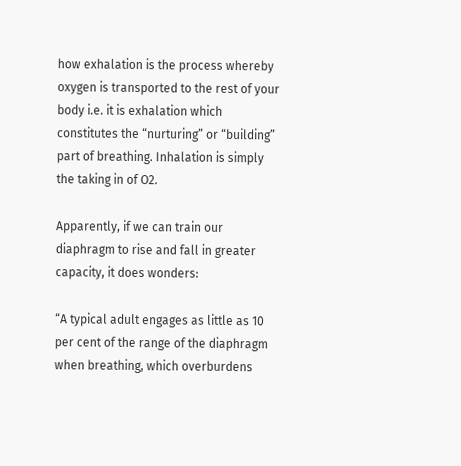how exhalation is the process whereby oxygen is transported to the rest of your body i.e. it is exhalation which constitutes the “nurturing” or “building” part of breathing. Inhalation is simply the taking in of O2.

Apparently, if we can train our diaphragm to rise and fall in greater capacity, it does wonders:

“A typical adult engages as little as 10 per cent of the range of the diaphragm when breathing, which overburdens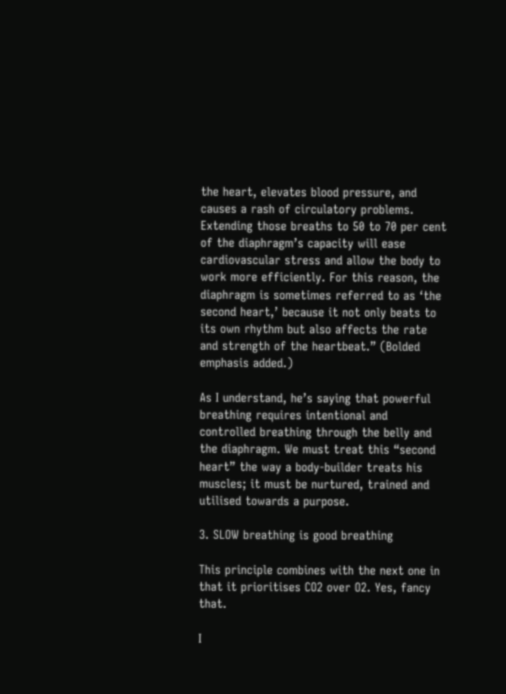the heart, elevates blood pressure, and causes a rash of circulatory problems. Extending those breaths to 50 to 70 per cent of the diaphragm’s capacity will ease cardiovascular stress and allow the body to work more efficiently. For this reason, the diaphragm is sometimes referred to as ‘the second heart,’ because it not only beats to its own rhythm but also affects the rate and strength of the heartbeat.” (Bolded emphasis added.)

As I understand, he’s saying that powerful breathing requires intentional and controlled breathing through the belly and the diaphragm. We must treat this “second heart” the way a body-builder treats his muscles; it must be nurtured, trained and utilised towards a purpose.

3. SLOW breathing is good breathing

This principle combines with the next one in that it prioritises CO2 over O2. Yes, fancy that.

I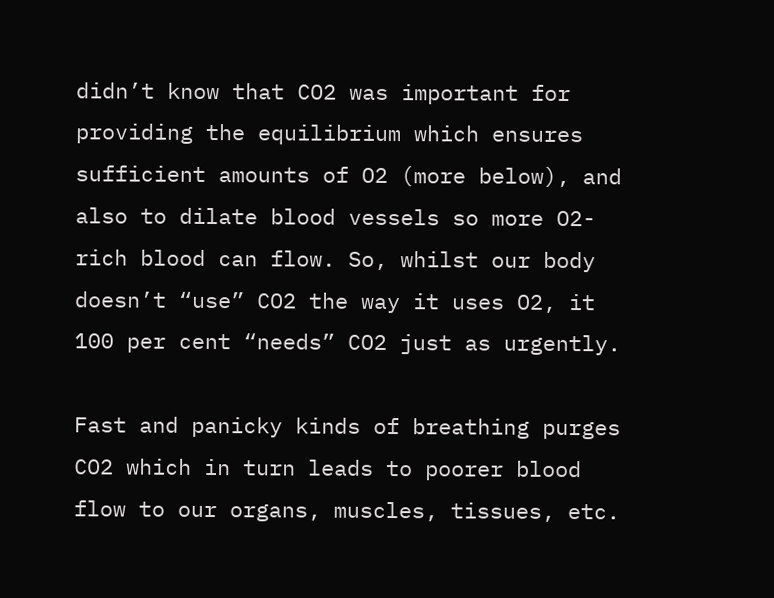didn’t know that CO2 was important for providing the equilibrium which ensures sufficient amounts of O2 (more below), and also to dilate blood vessels so more O2-rich blood can flow. So, whilst our body doesn’t “use” CO2 the way it uses O2, it 100 per cent “needs” CO2 just as urgently.

Fast and panicky kinds of breathing purges CO2 which in turn leads to poorer blood flow to our organs, muscles, tissues, etc.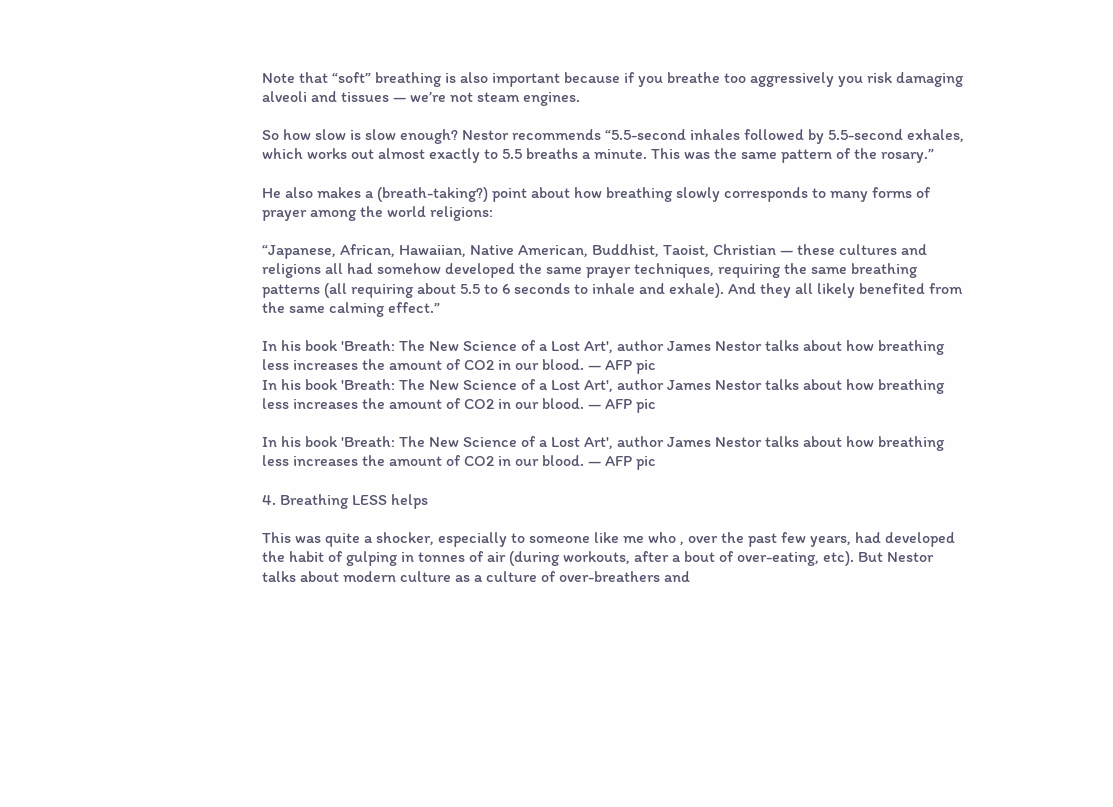Note that “soft” breathing is also important because if you breathe too aggressively you risk damaging alveoli and tissues — we’re not steam engines.

So how slow is slow enough? Nestor recommends “5.5-second inhales followed by 5.5-second exhales, which works out almost exactly to 5.5 breaths a minute. This was the same pattern of the rosary.”

He also makes a (breath-taking?) point about how breathing slowly corresponds to many forms of prayer among the world religions:

“Japanese, African, Hawaiian, Native American, Buddhist, Taoist, Christian — these cultures and religions all had somehow developed the same prayer techniques, requiring the same breathing patterns (all requiring about 5.5 to 6 seconds to inhale and exhale). And they all likely benefited from the same calming effect.”

In his book 'Breath: The New Science of a Lost Art', author James Nestor talks about how breathing less increases the amount of CO2 in our blood. — AFP pic
In his book 'Breath: The New Science of a Lost Art', author James Nestor talks about how breathing less increases the amount of CO2 in our blood. — AFP pic

In his book 'Breath: The New Science of a Lost Art', author James Nestor talks about how breathing less increases the amount of CO2 in our blood. — AFP pic

4. Breathing LESS helps

This was quite a shocker, especially to someone like me who , over the past few years, had developed the habit of gulping in tonnes of air (during workouts, after a bout of over-eating, etc). But Nestor talks about modern culture as a culture of over-breathers and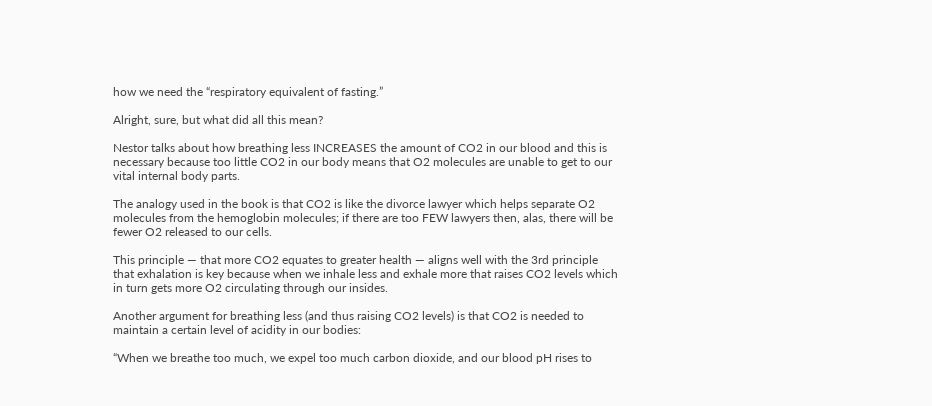how we need the “respiratory equivalent of fasting.”

Alright, sure, but what did all this mean?

Nestor talks about how breathing less INCREASES the amount of CO2 in our blood and this is necessary because too little CO2 in our body means that O2 molecules are unable to get to our vital internal body parts.

The analogy used in the book is that CO2 is like the divorce lawyer which helps separate O2 molecules from the hemoglobin molecules; if there are too FEW lawyers then, alas, there will be fewer O2 released to our cells.

This principle — that more CO2 equates to greater health — aligns well with the 3rd principle that exhalation is key because when we inhale less and exhale more that raises CO2 levels which in turn gets more O2 circulating through our insides.

Another argument for breathing less (and thus raising CO2 levels) is that CO2 is needed to maintain a certain level of acidity in our bodies:

“When we breathe too much, we expel too much carbon dioxide, and our blood pH rises to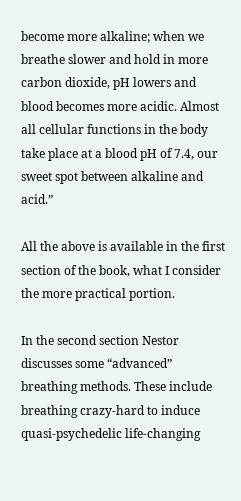become more alkaline; when we breathe slower and hold in more carbon dioxide, pH lowers and blood becomes more acidic. Almost all cellular functions in the body take place at a blood pH of 7.4, our sweet spot between alkaline and acid.”

All the above is available in the first section of the book, what I consider the more practical portion.

In the second section Nestor discusses some “advanced” breathing methods. These include breathing crazy-hard to induce quasi-psychedelic life-changing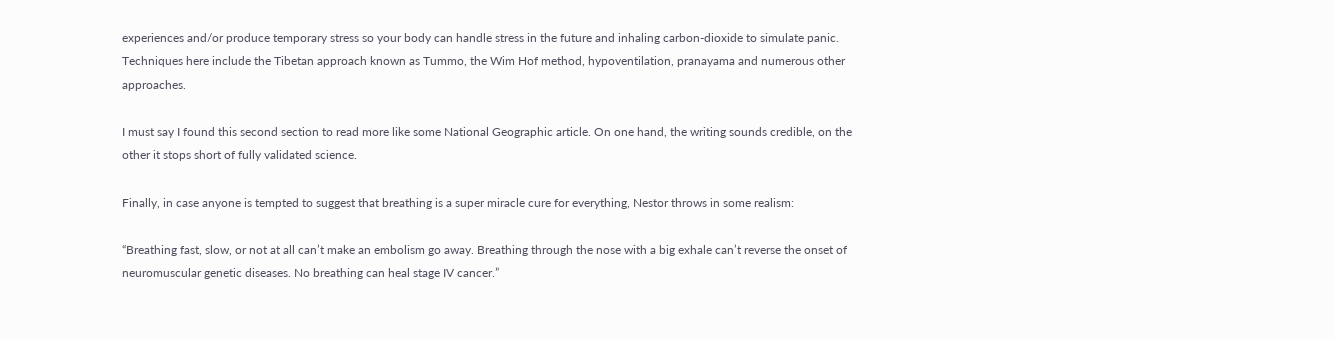experiences and/or produce temporary stress so your body can handle stress in the future and inhaling carbon-dioxide to simulate panic. Techniques here include the Tibetan approach known as Tummo, the Wim Hof method, hypoventilation, pranayama and numerous other approaches.

I must say I found this second section to read more like some National Geographic article. On one hand, the writing sounds credible, on the other it stops short of fully validated science.

Finally, in case anyone is tempted to suggest that breathing is a super miracle cure for everything, Nestor throws in some realism:

“Breathing fast, slow, or not at all can’t make an embolism go away. Breathing through the nose with a big exhale can’t reverse the onset of neuromuscular genetic diseases. No breathing can heal stage IV cancer.”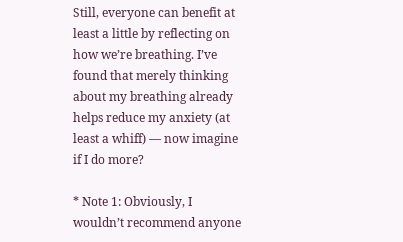Still, everyone can benefit at least a little by reflecting on how we’re breathing. I’ve found that merely thinking about my breathing already helps reduce my anxiety (at least a whiff) — now imagine if I do more?

* Note 1: Obviously, I wouldn’t recommend anyone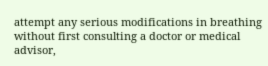attempt any serious modifications in breathing without first consulting a doctor or medical advisor,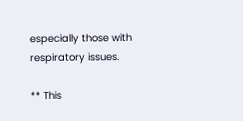especially those with respiratory issues.

** This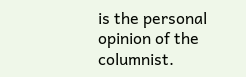is the personal opinion of the columnist.